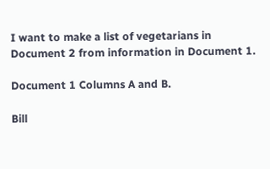I want to make a list of vegetarians in Document 2 from information in Document 1.

Document 1 Columns A and B.

Bill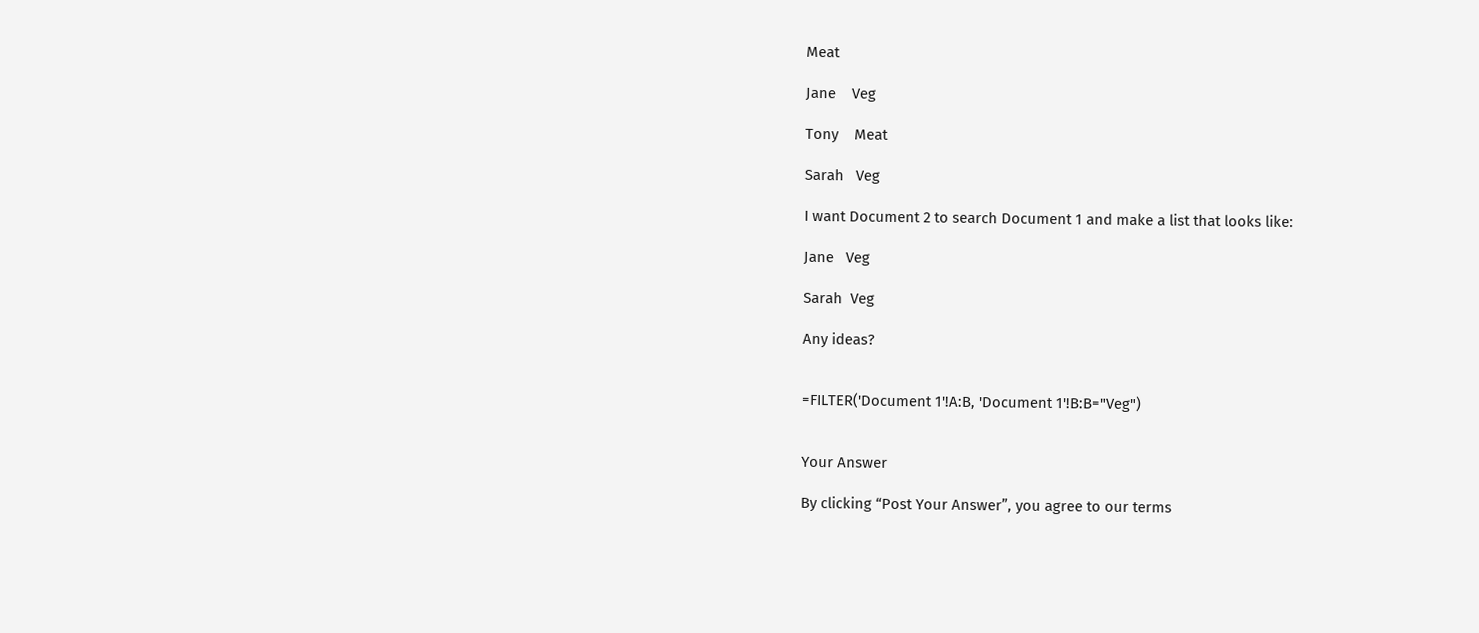Meat

Jane    Veg

Tony    Meat

Sarah   Veg

I want Document 2 to search Document 1 and make a list that looks like:

Jane   Veg

Sarah  Veg

Any ideas?


=FILTER('Document 1'!A:B, 'Document 1'!B:B="Veg")


Your Answer

By clicking “Post Your Answer”, you agree to our terms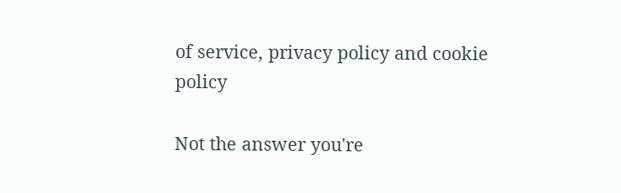of service, privacy policy and cookie policy

Not the answer you're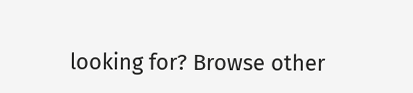looking for? Browse other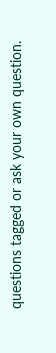questions tagged or ask your own question.